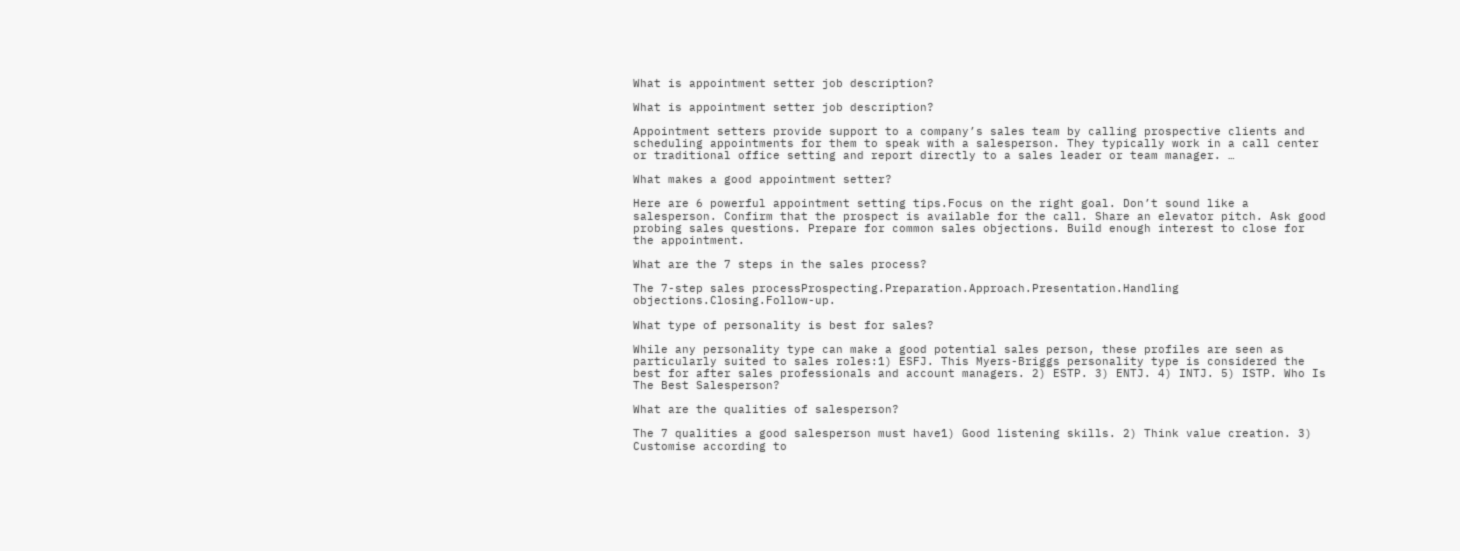What is appointment setter job description?

What is appointment setter job description?

Appointment setters provide support to a company’s sales team by calling prospective clients and scheduling appointments for them to speak with a salesperson. They typically work in a call center or traditional office setting and report directly to a sales leader or team manager. …

What makes a good appointment setter?

Here are 6 powerful appointment setting tips.Focus on the right goal. Don’t sound like a salesperson. Confirm that the prospect is available for the call. Share an elevator pitch. Ask good probing sales questions. Prepare for common sales objections. Build enough interest to close for the appointment.

What are the 7 steps in the sales process?

The 7-step sales processProspecting.Preparation.Approach.Presentation.Handling objections.Closing.Follow-up.

What type of personality is best for sales?

While any personality type can make a good potential sales person, these profiles are seen as particularly suited to sales roles:1) ESFJ. This Myers-Briggs personality type is considered the best for after sales professionals and account managers. 2) ESTP. 3) ENTJ. 4) INTJ. 5) ISTP. Who Is The Best Salesperson?

What are the qualities of salesperson?

The 7 qualities a good salesperson must have1) Good listening skills. 2) Think value creation. 3) Customise according to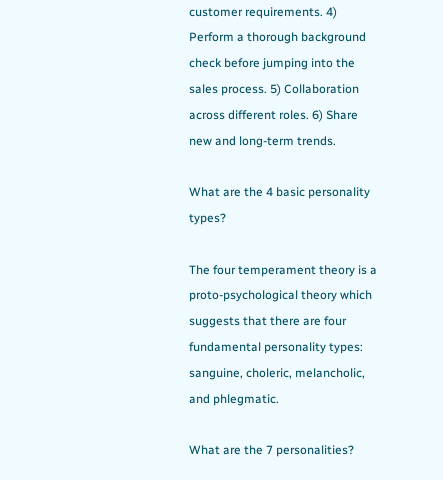customer requirements. 4) Perform a thorough background check before jumping into the sales process. 5) Collaboration across different roles. 6) Share new and long-term trends.

What are the 4 basic personality types?

The four temperament theory is a proto-psychological theory which suggests that there are four fundamental personality types: sanguine, choleric, melancholic, and phlegmatic.

What are the 7 personalities?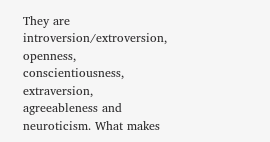They are introversion/extroversion, openness, conscientiousness, extraversion, agreeableness and neuroticism. What makes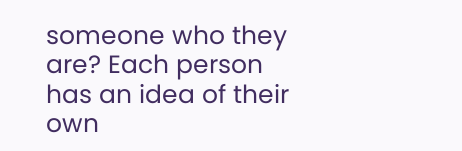someone who they are? Each person has an idea of their own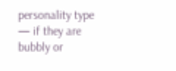personality type — if they are bubbly or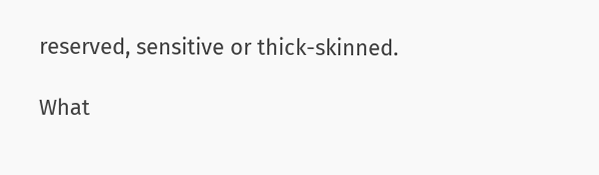reserved, sensitive or thick-skinned.

What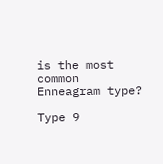is the most common Enneagram type?

Type 9